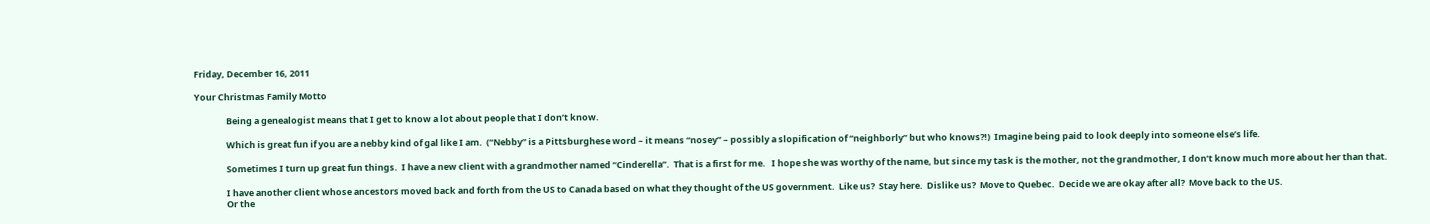Friday, December 16, 2011

Your Christmas Family Motto

                Being a genealogist means that I get to know a lot about people that I don’t know.

                Which is great fun if you are a nebby kind of gal like I am.  (“Nebby” is a Pittsburghese word – it means “nosey” – possibly a slopification of “neighborly” but who knows?!)  Imagine being paid to look deeply into someone else’s life.

                Sometimes I turn up great fun things.  I have a new client with a grandmother named “Cinderella”.  That is a first for me.   I hope she was worthy of the name, but since my task is the mother, not the grandmother, I don’t know much more about her than that.

                I have another client whose ancestors moved back and forth from the US to Canada based on what they thought of the US government.  Like us?  Stay here.  Dislike us?  Move to Quebec.  Decide we are okay after all?  Move back to the US.
                Or the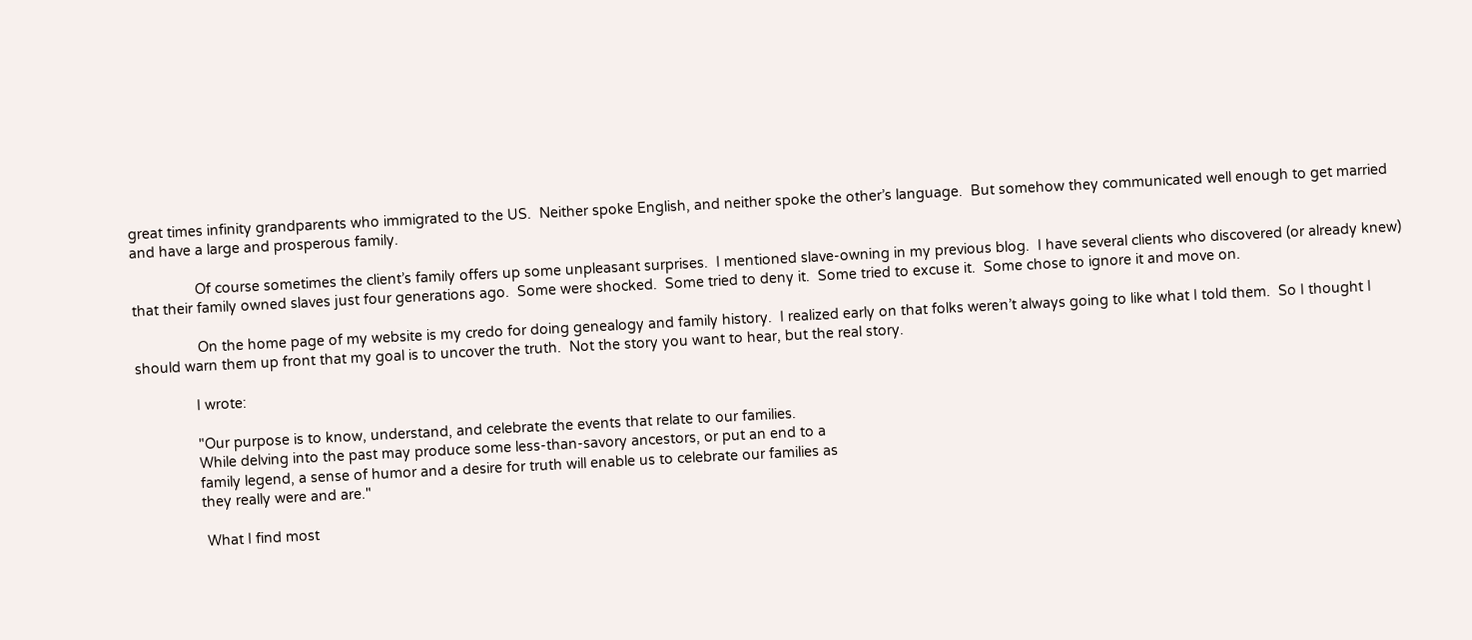great times infinity grandparents who immigrated to the US.  Neither spoke English, and neither spoke the other’s language.  But somehow they communicated well enough to get married and have a large and prosperous family.

                Of course sometimes the client’s family offers up some unpleasant surprises.  I mentioned slave-owning in my previous blog.  I have several clients who discovered (or already knew) that their family owned slaves just four generations ago.  Some were shocked.  Some tried to deny it.  Some tried to excuse it.  Some chose to ignore it and move on.

                On the home page of my website is my credo for doing genealogy and family history.  I realized early on that folks weren’t always going to like what I told them.  So I thought I should warn them up front that my goal is to uncover the truth.  Not the story you want to hear, but the real story.

               I wrote:

               "Our purpose is to know, understand, and celebrate the events that relate to our families.
               While delving into the past may produce some less-than-savory ancestors, or put an end to a
               family legend, a sense of humor and a desire for truth will enable us to celebrate our families as
               they really were and are."

                What I find most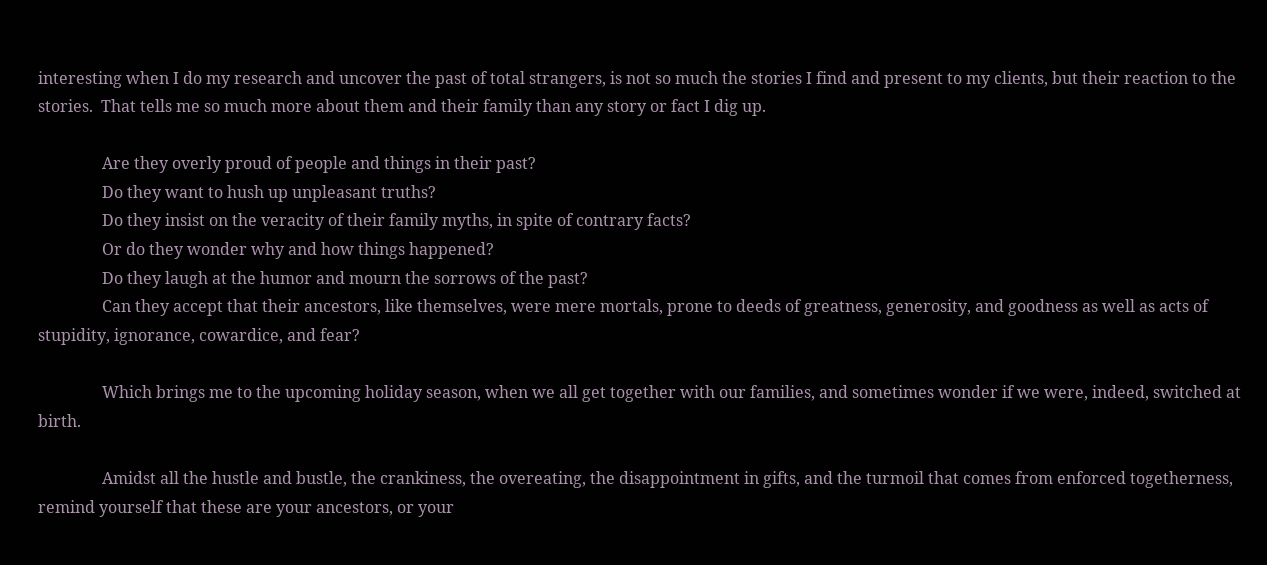interesting when I do my research and uncover the past of total strangers, is not so much the stories I find and present to my clients, but their reaction to the stories.  That tells me so much more about them and their family than any story or fact I dig up.

                Are they overly proud of people and things in their past?
                Do they want to hush up unpleasant truths?
                Do they insist on the veracity of their family myths, in spite of contrary facts?
                Or do they wonder why and how things happened?
                Do they laugh at the humor and mourn the sorrows of the past?
                Can they accept that their ancestors, like themselves, were mere mortals, prone to deeds of greatness, generosity, and goodness as well as acts of stupidity, ignorance, cowardice, and fear?

                Which brings me to the upcoming holiday season, when we all get together with our families, and sometimes wonder if we were, indeed, switched at birth.

                Amidst all the hustle and bustle, the crankiness, the overeating, the disappointment in gifts, and the turmoil that comes from enforced togetherness, remind yourself that these are your ancestors, or your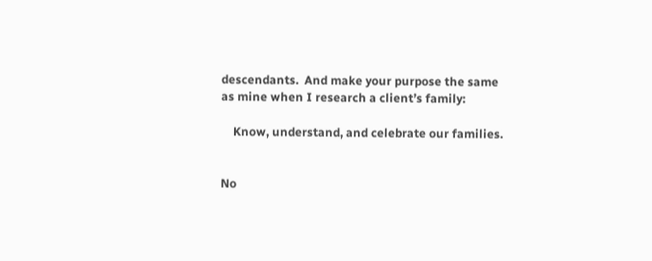descendants.  And make your purpose the same as mine when I research a client’s family:

    Know, understand, and celebrate our families.


No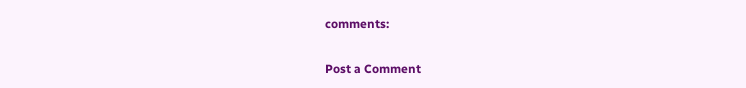comments:

Post a Comment